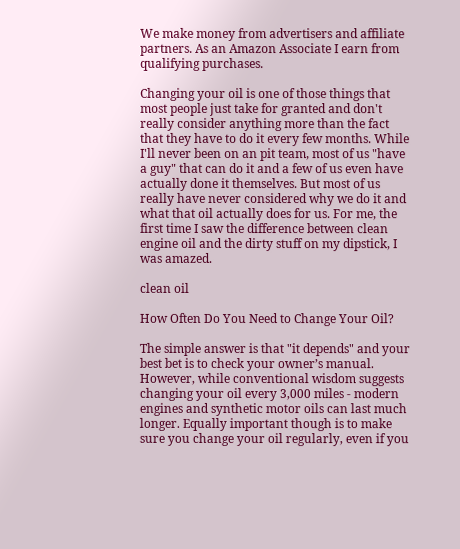We make money from advertisers and affiliate partners. As an Amazon Associate I earn from qualifying purchases.

Changing your oil is one of those things that most people just take for granted and don't really consider anything more than the fact that they have to do it every few months. While I'll never been on an pit team, most of us "have a guy" that can do it and a few of us even have actually done it themselves. But most of us really have never considered why we do it and what that oil actually does for us. For me, the first time I saw the difference between clean engine oil and the dirty stuff on my dipstick, I was amazed.

clean oil

How Often Do You Need to Change Your Oil?

The simple answer is that "it depends" and your best bet is to check your owner’s manual. However, while conventional wisdom suggests changing your oil every 3,000 miles - modern engines and synthetic motor oils can last much longer. Equally important though is to make sure you change your oil regularly, even if you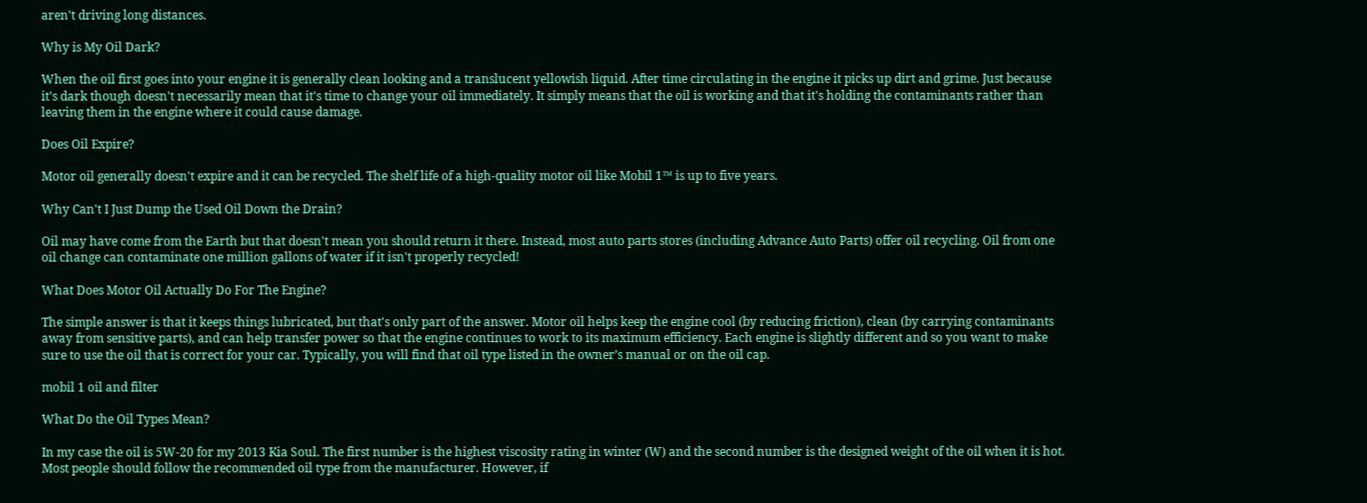aren't driving long distances.

Why is My Oil Dark?

When the oil first goes into your engine it is generally clean looking and a translucent yellowish liquid. After time circulating in the engine it picks up dirt and grime. Just because it's dark though doesn't necessarily mean that it's time to change your oil immediately. It simply means that the oil is working and that it's holding the contaminants rather than leaving them in the engine where it could cause damage.

Does Oil Expire?

Motor oil generally doesn't expire and it can be recycled. The shelf life of a high-quality motor oil like Mobil 1™ is up to five years.

Why Can't I Just Dump the Used Oil Down the Drain?

Oil may have come from the Earth but that doesn't mean you should return it there. Instead, most auto parts stores (including Advance Auto Parts) offer oil recycling. Oil from one oil change can contaminate one million gallons of water if it isn't properly recycled!

What Does Motor Oil Actually Do For The Engine?

The simple answer is that it keeps things lubricated, but that's only part of the answer. Motor oil helps keep the engine cool (by reducing friction), clean (by carrying contaminants away from sensitive parts), and can help transfer power so that the engine continues to work to its maximum efficiency. Each engine is slightly different and so you want to make sure to use the oil that is correct for your car. Typically, you will find that oil type listed in the owner’s manual or on the oil cap.

mobil 1 oil and filter

What Do the Oil Types Mean?

In my case the oil is 5W-20 for my 2013 Kia Soul. The first number is the highest viscosity rating in winter (W) and the second number is the designed weight of the oil when it is hot. Most people should follow the recommended oil type from the manufacturer. However, if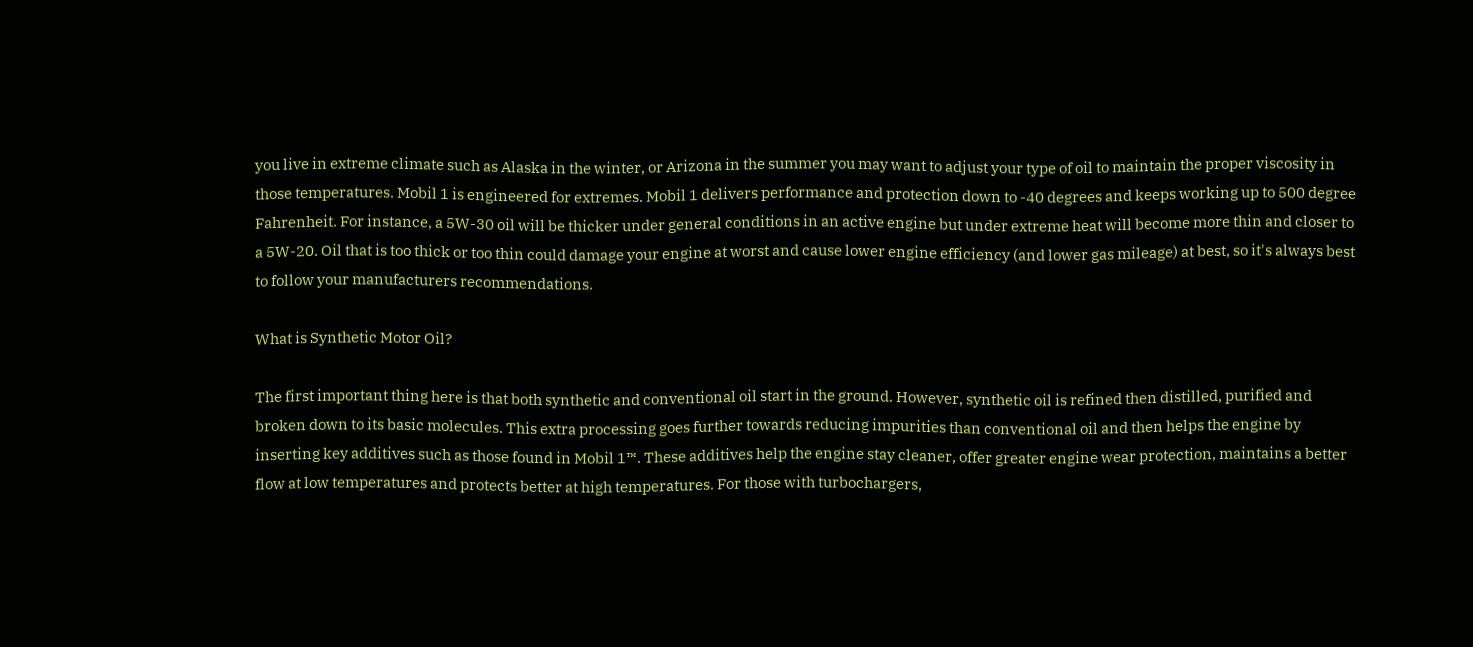you live in extreme climate such as Alaska in the winter, or Arizona in the summer you may want to adjust your type of oil to maintain the proper viscosity in those temperatures. Mobil 1 is engineered for extremes. Mobil 1 delivers performance and protection down to -40 degrees and keeps working up to 500 degree Fahrenheit. For instance, a 5W-30 oil will be thicker under general conditions in an active engine but under extreme heat will become more thin and closer to a 5W-20. Oil that is too thick or too thin could damage your engine at worst and cause lower engine efficiency (and lower gas mileage) at best, so it's always best to follow your manufacturers recommendations.

What is Synthetic Motor Oil?

The first important thing here is that both synthetic and conventional oil start in the ground. However, synthetic oil is refined then distilled, purified and broken down to its basic molecules. This extra processing goes further towards reducing impurities than conventional oil and then helps the engine by inserting key additives such as those found in Mobil 1™. These additives help the engine stay cleaner, offer greater engine wear protection, maintains a better flow at low temperatures and protects better at high temperatures. For those with turbochargers,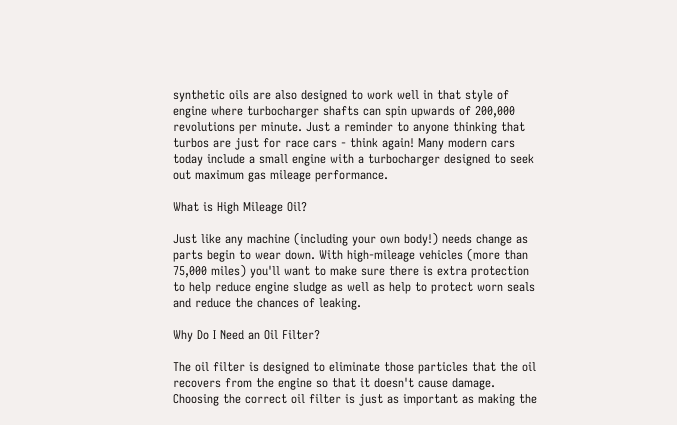synthetic oils are also designed to work well in that style of engine where turbocharger shafts can spin upwards of 200,000 revolutions per minute. Just a reminder to anyone thinking that turbos are just for race cars - think again! Many modern cars today include a small engine with a turbocharger designed to seek out maximum gas mileage performance.

What is High Mileage Oil?

Just like any machine (including your own body!) needs change as parts begin to wear down. With high-mileage vehicles (more than 75,000 miles) you'll want to make sure there is extra protection to help reduce engine sludge as well as help to protect worn seals and reduce the chances of leaking.

Why Do I Need an Oil Filter?

The oil filter is designed to eliminate those particles that the oil recovers from the engine so that it doesn't cause damage. Choosing the correct oil filter is just as important as making the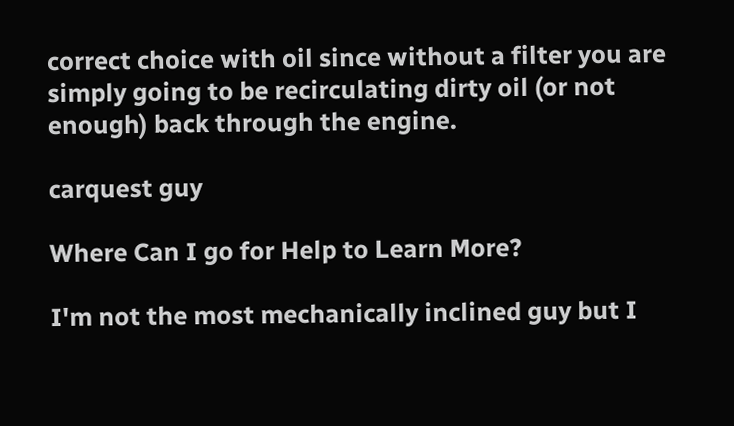correct choice with oil since without a filter you are simply going to be recirculating dirty oil (or not enough) back through the engine.

carquest guy

Where Can I go for Help to Learn More?

I'm not the most mechanically inclined guy but I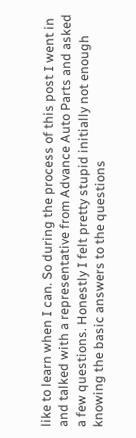like to learn when I can. So during the process of this post I went in and talked with a representative from Advance Auto Parts and asked a few questions. Honestly I felt pretty stupid initially not enough knowing the basic answers to the questions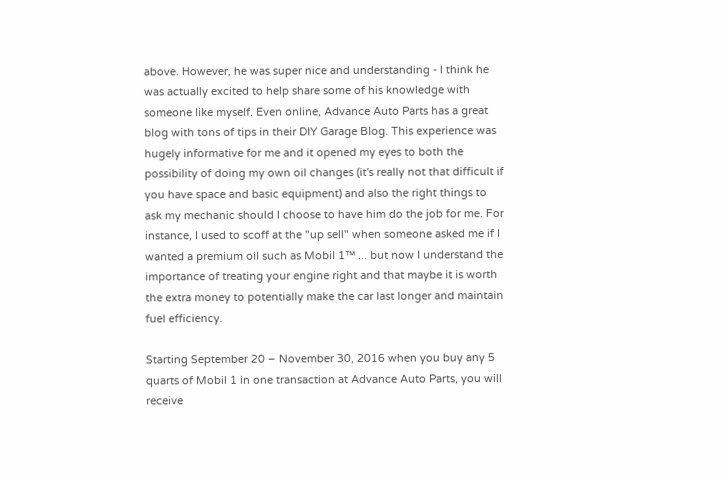above. However, he was super nice and understanding - I think he was actually excited to help share some of his knowledge with someone like myself. Even online, Advance Auto Parts has a great blog with tons of tips in their DIY Garage Blog. This experience was hugely informative for me and it opened my eyes to both the possibility of doing my own oil changes (it's really not that difficult if you have space and basic equipment) and also the right things to ask my mechanic should I choose to have him do the job for me. For instance, I used to scoff at the "up sell" when someone asked me if I wanted a premium oil such as Mobil 1™ ... but now I understand the importance of treating your engine right and that maybe it is worth the extra money to potentially make the car last longer and maintain fuel efficiency.

Starting September 20 – November 30, 2016 when you buy any 5 quarts of Mobil 1 in one transaction at Advance Auto Parts, you will receive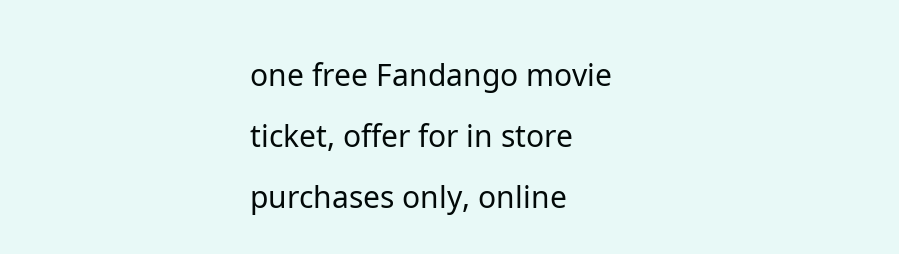one free Fandango movie ticket, offer for in store purchases only, online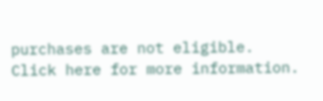purchases are not eligible. Click here for more information.